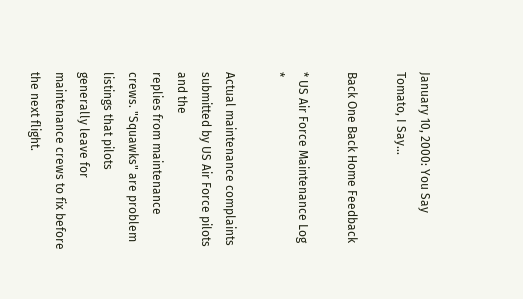January 10, 2000: You Say Tomato, I Say...

Back One Back Home Feedback

* US Air Force Maintenance Log                                            *

Actual maintenance complaints submitted by US Air Force pilots and the
replies from maintenance crews. "Squawks" are problem listings that pilots
generally leave for maintenance crews to fix before the next flight.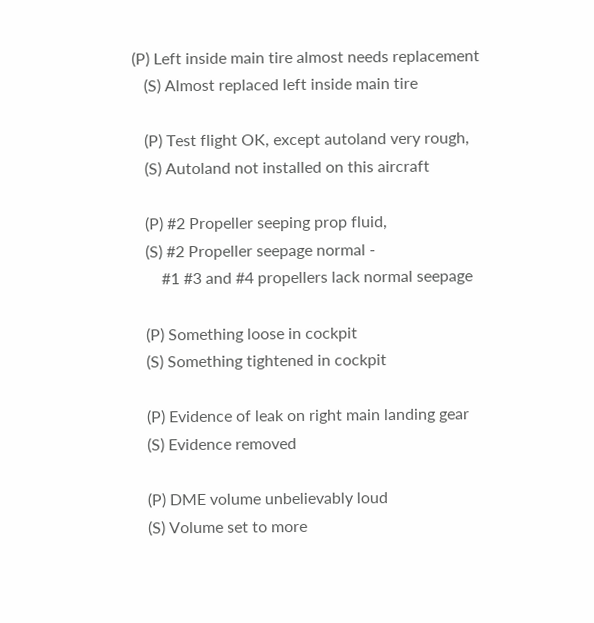(P) Left inside main tire almost needs replacement
   (S) Almost replaced left inside main tire

   (P) Test flight OK, except autoland very rough,
   (S) Autoland not installed on this aircraft

   (P) #2 Propeller seeping prop fluid,
   (S) #2 Propeller seepage normal -
       #1 #3 and #4 propellers lack normal seepage

   (P) Something loose in cockpit
   (S) Something tightened in cockpit

   (P) Evidence of leak on right main landing gear
   (S) Evidence removed

   (P) DME volume unbelievably loud
   (S) Volume set to more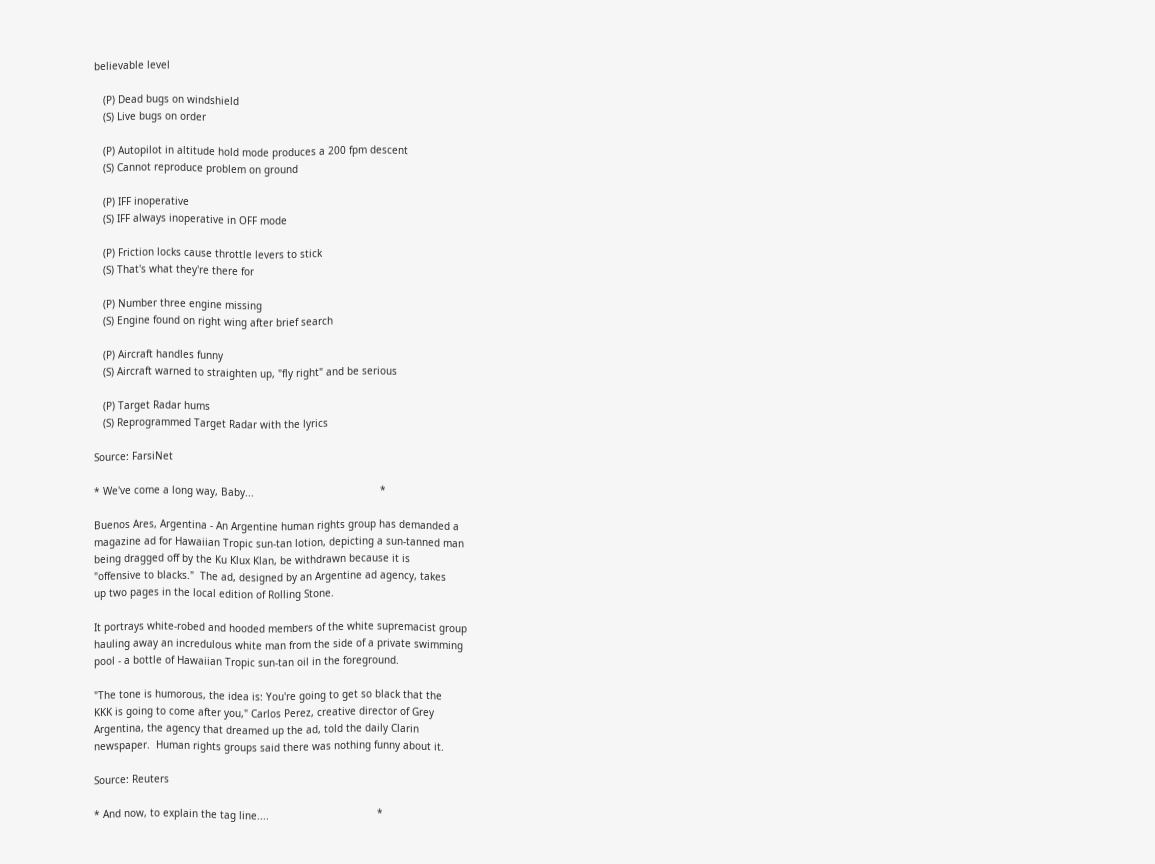believable level

   (P) Dead bugs on windshield
   (S) Live bugs on order

   (P) Autopilot in altitude hold mode produces a 200 fpm descent
   (S) Cannot reproduce problem on ground

   (P) IFF inoperative
   (S) IFF always inoperative in OFF mode

   (P) Friction locks cause throttle levers to stick
   (S) That's what they're there for

   (P) Number three engine missing
   (S) Engine found on right wing after brief search

   (P) Aircraft handles funny
   (S) Aircraft warned to straighten up, "fly right" and be serious

   (P) Target Radar hums
   (S) Reprogrammed Target Radar with the lyrics

Source: FarsiNet

* We've come a long way, Baby...                                          *

Buenos Ares, Argentina - An Argentine human rights group has demanded a
magazine ad for Hawaiian Tropic sun-tan lotion, depicting a sun-tanned man
being dragged off by the Ku Klux Klan, be withdrawn because it is
"offensive to blacks."  The ad, designed by an Argentine ad agency, takes
up two pages in the local edition of Rolling Stone.

It portrays white-robed and hooded members of the white supremacist group
hauling away an incredulous white man from the side of a private swimming
pool - a bottle of Hawaiian Tropic sun-tan oil in the foreground.

"The tone is humorous, the idea is: You're going to get so black that the
KKK is going to come after you," Carlos Perez, creative director of Grey
Argentina, the agency that dreamed up the ad, told the daily Clarin
newspaper.  Human rights groups said there was nothing funny about it.

Source: Reuters

* And now, to explain the tag line....                                    *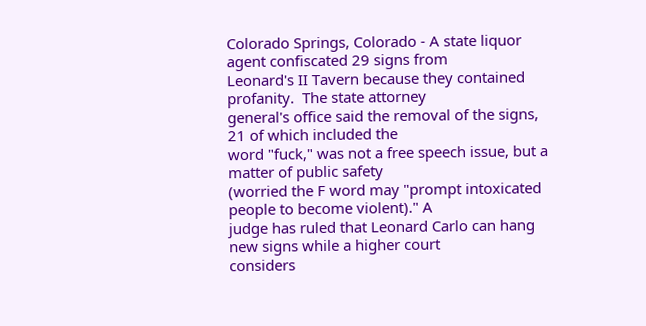Colorado Springs, Colorado - A state liquor agent confiscated 29 signs from
Leonard's II Tavern because they contained profanity.  The state attorney
general's office said the removal of the signs, 21 of which included the
word "fuck," was not a free speech issue, but a matter of public safety
(worried the F word may "prompt intoxicated people to become violent)." A
judge has ruled that Leonard Carlo can hang new signs while a higher court
considers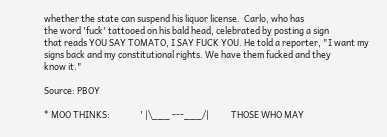whether the state can suspend his liquor license.  Carlo, who has
the word 'fuck' tattooed on his bald head, celebrated by posting a sign
that reads YOU SAY TOMATO, I SAY FUCK YOU. He told a reporter, "I want my
signs back and my constitutional rights. We have them fucked and they
know it."

Source: PBOY

* MOO THINKS:               ' |\___ ---___/|           THOSE WHO MAY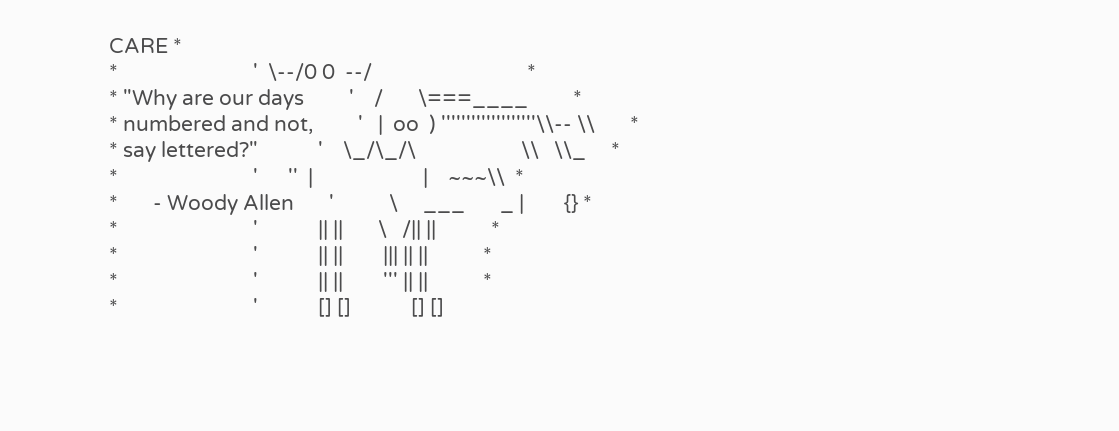CARE *
*                           '  \--/0 0  --/                               *
* "Why are our days         '    /       \===____         *
* numbered and not,         '   |  oo  ) '''''''''''''''''''\\-- \\       *
* say lettered?"            '    \_/\_/\                     \\   \\_     *
*                           '      ''  |                      |    ~~~\\  *
*       - Woody Allen       '           \     ___       _ |        {} *
*                           '            || ||       \   /|| ||           *
*                           '            || ||        ||| || ||           *
*                           '            || ||        ''' || ||           *
*                           '            [] []            [] []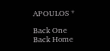APOULOS *

Back One Back Home